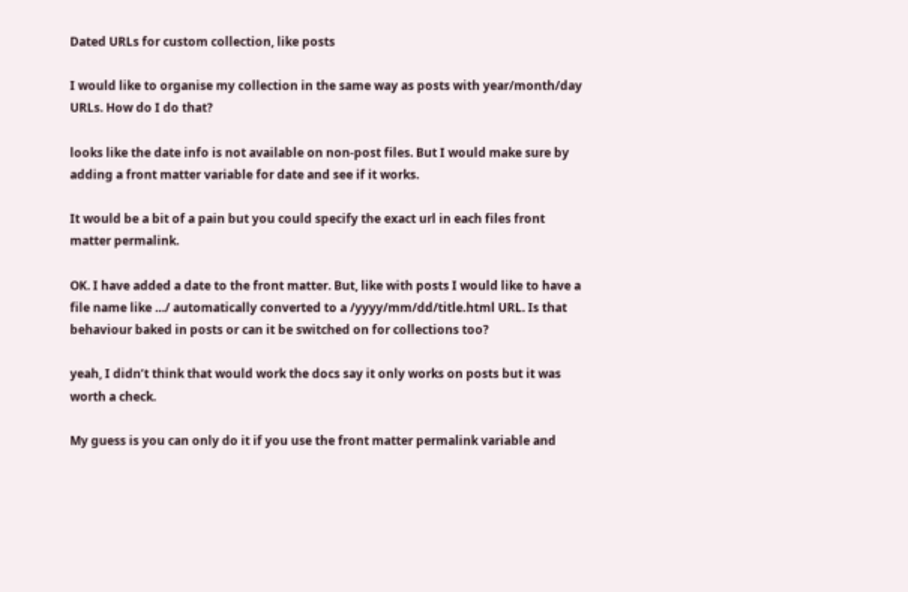Dated URLs for custom collection, like posts

I would like to organise my collection in the same way as posts with year/month/day URLs. How do I do that?

looks like the date info is not available on non-post files. But I would make sure by adding a front matter variable for date and see if it works.

It would be a bit of a pain but you could specify the exact url in each files front matter permalink.

OK. I have added a date to the front matter. But, like with posts I would like to have a file name like …/ automatically converted to a /yyyy/mm/dd/title.html URL. Is that behaviour baked in posts or can it be switched on for collections too?

yeah, I didn’t think that would work the docs say it only works on posts but it was worth a check.

My guess is you can only do it if you use the front matter permalink variable and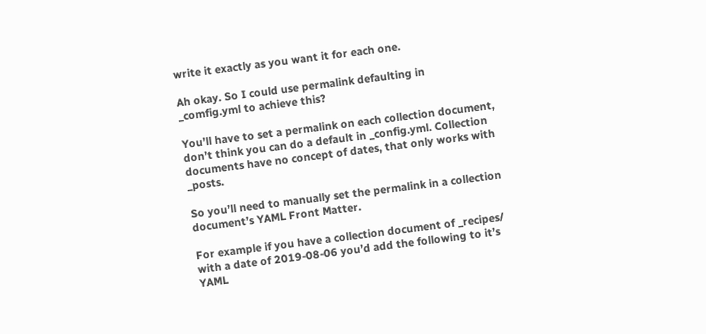write it exactly as you want it for each one.

Ah okay. So I could use permalink defaulting in _comfig.yml to achieve this?

You’ll have to set a permalink on each collection document, don’t think you can do a default in _config.yml. Collection documents have no concept of dates, that only works with _posts.

So you’ll need to manually set the permalink in a collection document’s YAML Front Matter.

For example if you have a collection document of _recipes/ with a date of 2019-08-06 you’d add the following to it’s YAML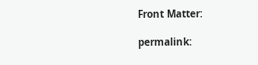Front Matter:

permalink: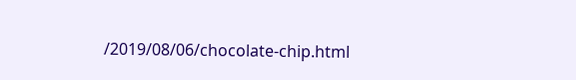/2019/08/06/chocolate-chip.html